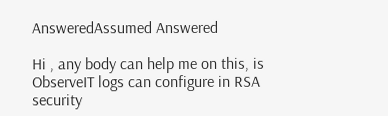AnsweredAssumed Answered

Hi , any body can help me on this, is ObserveIT logs can configure in RSA security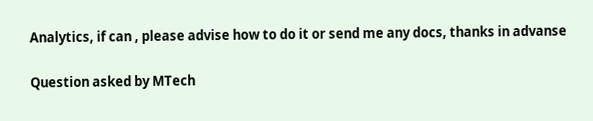Analytics, if can , please advise how to do it or send me any docs, thanks in advanse

Question asked by MTech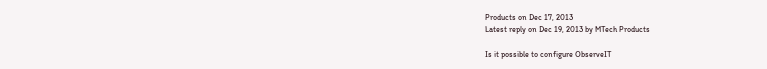Products on Dec 17, 2013
Latest reply on Dec 19, 2013 by MTech Products

Is it possible to configure ObserveIT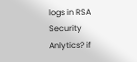logs in RSA Security Anlytics? if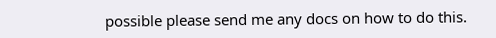possible please send me any docs on how to do this.